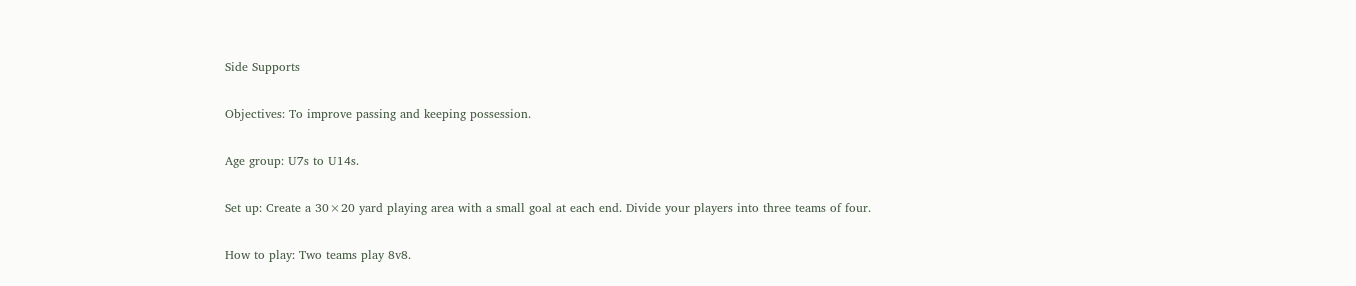Side Supports

Objectives: To improve passing and keeping possession.

Age group: U7s to U14s.

Set up: Create a 30×20 yard playing area with a small goal at each end. Divide your players into three teams of four.

How to play: Two teams play 8v8.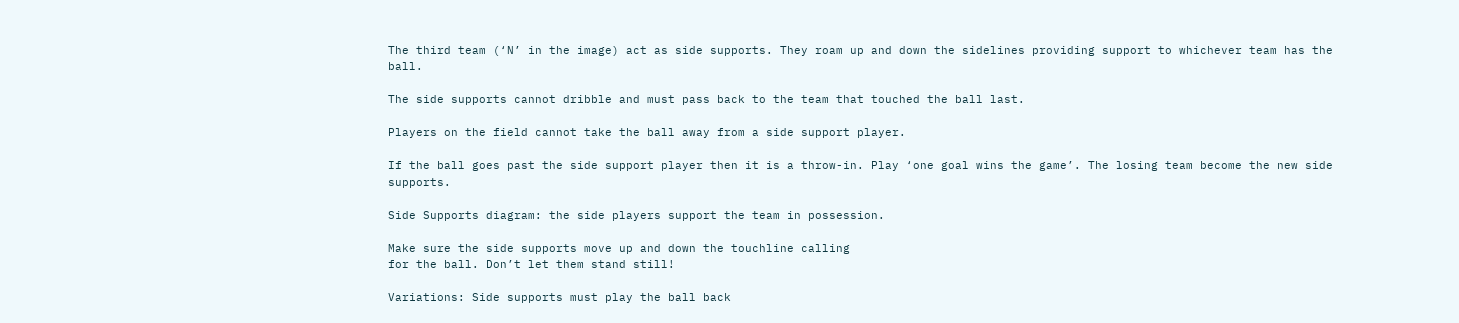The third team (‘N’ in the image) act as side supports. They roam up and down the sidelines providing support to whichever team has the ball.

The side supports cannot dribble and must pass back to the team that touched the ball last.

Players on the field cannot take the ball away from a side support player.

If the ball goes past the side support player then it is a throw-in. Play ‘one goal wins the game’. The losing team become the new side supports.

Side Supports diagram: the side players support the team in possession.

Make sure the side supports move up and down the touchline calling
for the ball. Don’t let them stand still!

Variations: Side supports must play the ball back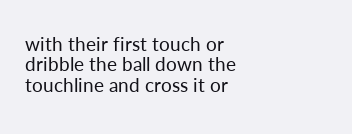with their first touch or dribble the ball down the touchline and cross it or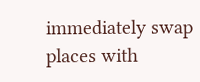immediately swap places with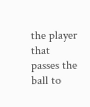the player that passes the ball to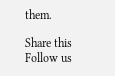them.

Share this
Follow us